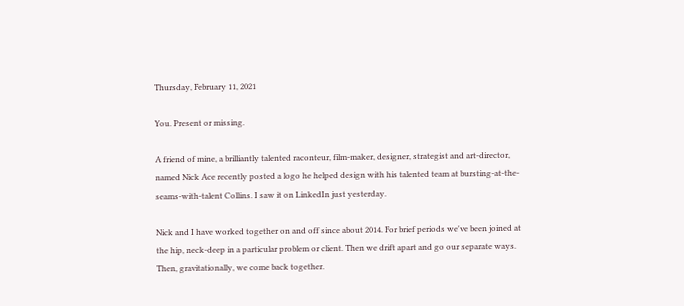Thursday, February 11, 2021

You. Present or missing.

A friend of mine, a brilliantly talented raconteur, film-maker, designer, strategist and art-director, named Nick Ace recently posted a logo he helped design with his talented team at bursting-at-the-seams-with-talent Collins. I saw it on LinkedIn just yesterday.

Nick and I have worked together on and off since about 2014. For brief periods we've been joined at the hip, neck-deep in a particular problem or client. Then we drift apart and go our separate ways. Then, gravitationally, we come back together.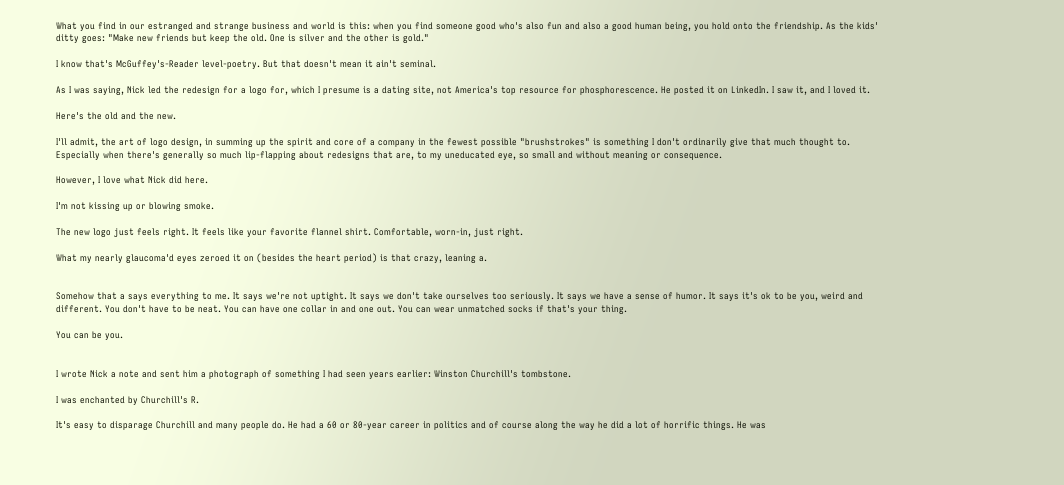What you find in our estranged and strange business and world is this: when you find someone good who's also fun and also a good human being, you hold onto the friendship. As the kids' ditty goes: "Make new friends but keep the old. One is silver and the other is gold."

I know that's McGuffey's-Reader level-poetry. But that doesn't mean it ain't seminal.

As I was saying, Nick led the redesign for a logo for, which I presume is a dating site, not America's top resource for phosphorescence. He posted it on LinkedIn. I saw it, and I loved it.

Here's the old and the new.

I'll admit, the art of logo design, in summing up the spirit and core of a company in the fewest possible "brushstrokes" is something I don't ordinarily give that much thought to. Especially when there's generally so much lip-flapping about redesigns that are, to my uneducated eye, so small and without meaning or consequence.

However, I love what Nick did here.

I'm not kissing up or blowing smoke.

The new logo just feels right. It feels like your favorite flannel shirt. Comfortable, worn-in, just right.

What my nearly glaucoma'd eyes zeroed it on (besides the heart period) is that crazy, leaning a.


Somehow that a says everything to me. It says we're not uptight. It says we don't take ourselves too seriously. It says we have a sense of humor. It says it's ok to be you, weird and different. You don't have to be neat. You can have one collar in and one out. You can wear unmatched socks if that's your thing.

You can be you.


I wrote Nick a note and sent him a photograph of something I had seen years earlier: Winston Churchill's tombstone.

I was enchanted by Churchill's R.

It's easy to disparage Churchill and many people do. He had a 60 or 80-year career in politics and of course along the way he did a lot of horrific things. He was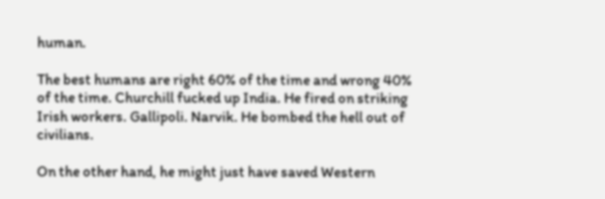human.

The best humans are right 60% of the time and wrong 40% of the time. Churchill fucked up India. He fired on striking Irish workers. Gallipoli. Narvik. He bombed the hell out of civilians.

On the other hand, he might just have saved Western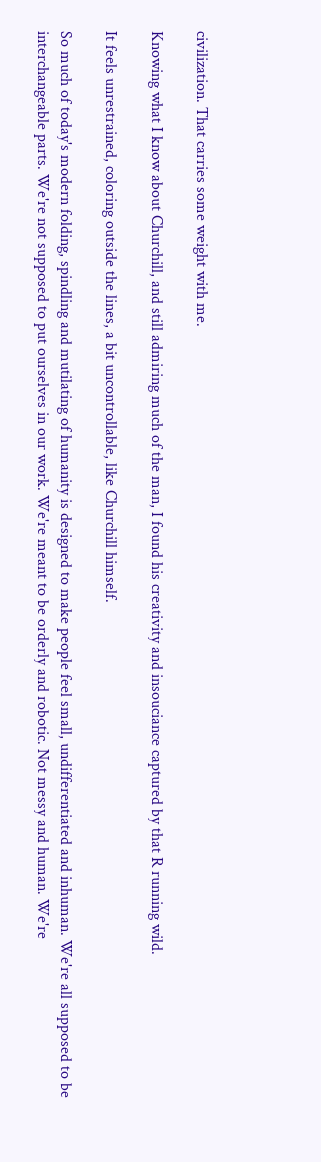civilization. That carries some weight with me.

Knowing what I know about Churchill, and still admiring much of the man, I found his creativity and insouciance captured by that R running wild.

It feels unrestrained, coloring outside the lines, a bit uncontrollable, like Churchill himself.

So much of today's modern folding, spindling and mutilating of humanity is designed to make people feel small, undifferentiated and inhuman. We're all supposed to be interchangeable parts. We're not supposed to put ourselves in our work. We're meant to be orderly and robotic. Not messy and human. We're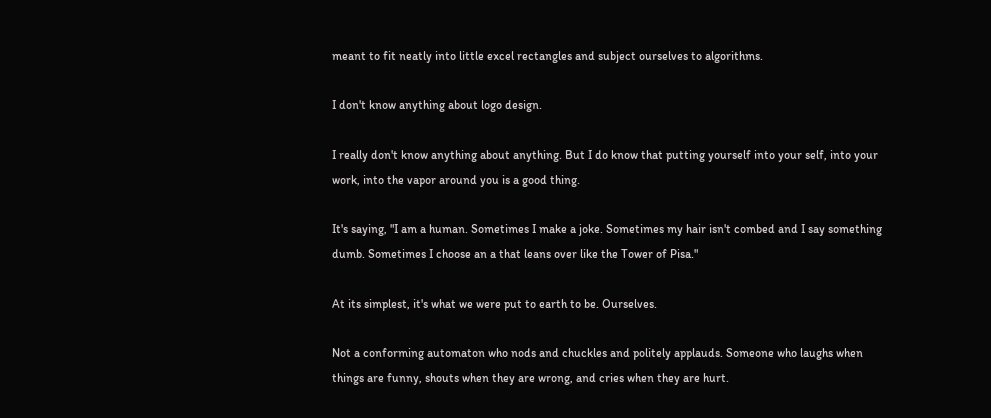meant to fit neatly into little excel rectangles and subject ourselves to algorithms.

I don't know anything about logo design.

I really don't know anything about anything. But I do know that putting yourself into your self, into your work, into the vapor around you is a good thing.

It's saying, "I am a human. Sometimes I make a joke. Sometimes my hair isn't combed and I say something dumb. Sometimes I choose an a that leans over like the Tower of Pisa."

At its simplest, it's what we were put to earth to be. Ourselves.

Not a conforming automaton who nods and chuckles and politely applauds. Someone who laughs when things are funny, shouts when they are wrong, and cries when they are hurt.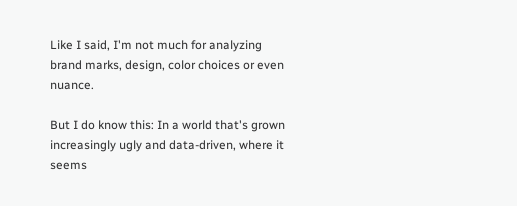Like I said, I'm not much for analyzing brand marks, design, color choices or even nuance.

But I do know this: In a world that's grown increasingly ugly and data-driven, where it seems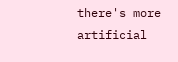there's more artificial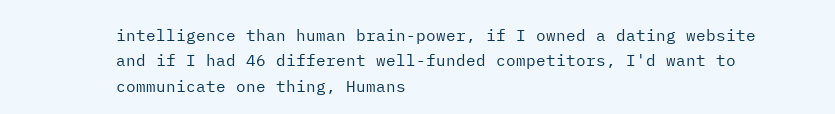intelligence than human brain-power, if I owned a dating website and if I had 46 different well-funded competitors, I'd want to communicate one thing, Humans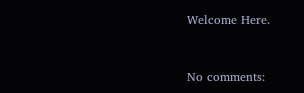Welcome Here.


No comments: